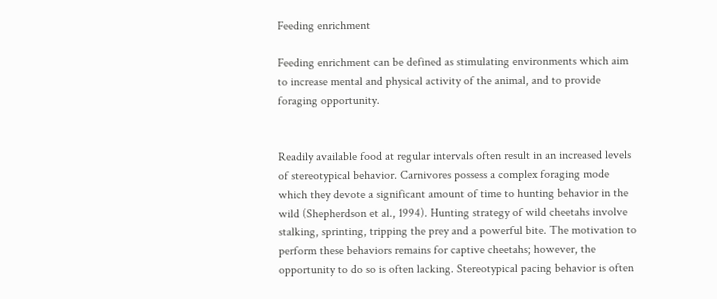Feeding enrichment

Feeding enrichment can be defined as stimulating environments which aim to increase mental and physical activity of the animal, and to provide foraging opportunity.


Readily available food at regular intervals often result in an increased levels of stereotypical behavior. Carnivores possess a complex foraging mode which they devote a significant amount of time to hunting behavior in the wild (Shepherdson et al., 1994). Hunting strategy of wild cheetahs involve stalking, sprinting, tripping the prey and a powerful bite. The motivation to perform these behaviors remains for captive cheetahs; however, the opportunity to do so is often lacking. Stereotypical pacing behavior is often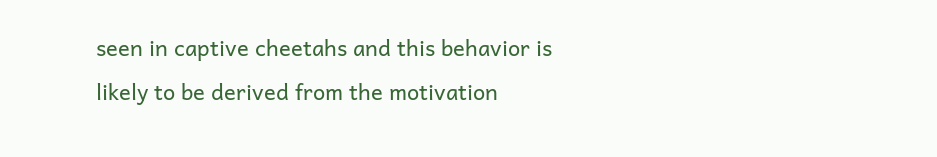seen in captive cheetahs and this behavior is likely to be derived from the motivation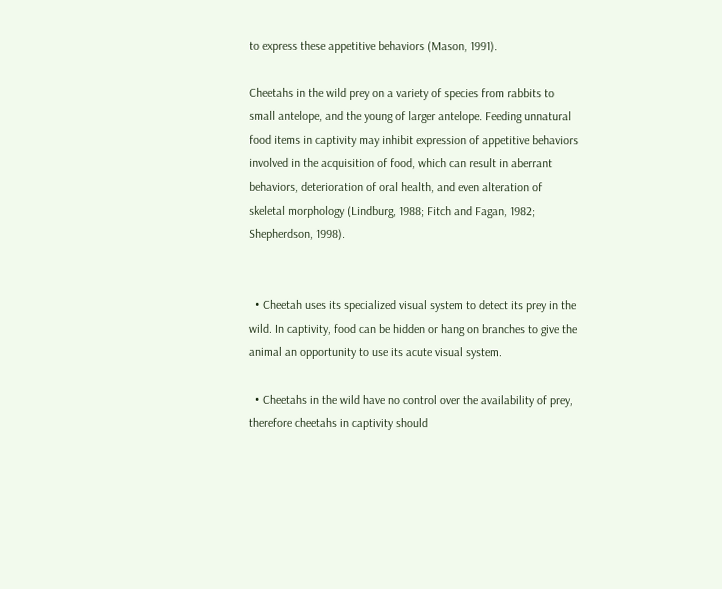to express these appetitive behaviors (Mason, 1991).

Cheetahs in the wild prey on a variety of species from rabbits to small antelope, and the young of larger antelope. Feeding unnatural food items in captivity may inhibit expression of appetitive behaviors involved in the acquisition of food, which can result in aberrant behaviors, deterioration of oral health, and even alteration of skeletal morphology (Lindburg, 1988; Fitch and Fagan, 1982; Shepherdson, 1998).


  • Cheetah uses its specialized visual system to detect its prey in the wild. In captivity, food can be hidden or hang on branches to give the animal an opportunity to use its acute visual system.

  • Cheetahs in the wild have no control over the availability of prey, therefore cheetahs in captivity should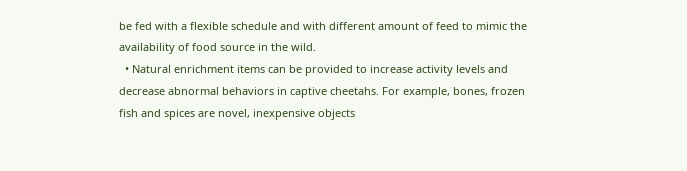be fed with a flexible schedule and with different amount of feed to mimic the availability of food source in the wild.
  • Natural enrichment items can be provided to increase activity levels and decrease abnormal behaviors in captive cheetahs. For example, bones, frozen fish and spices are novel, inexpensive objects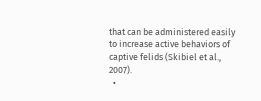that can be administered easily to increase active behaviors of captive felids (Skibiel et al., 2007).
  •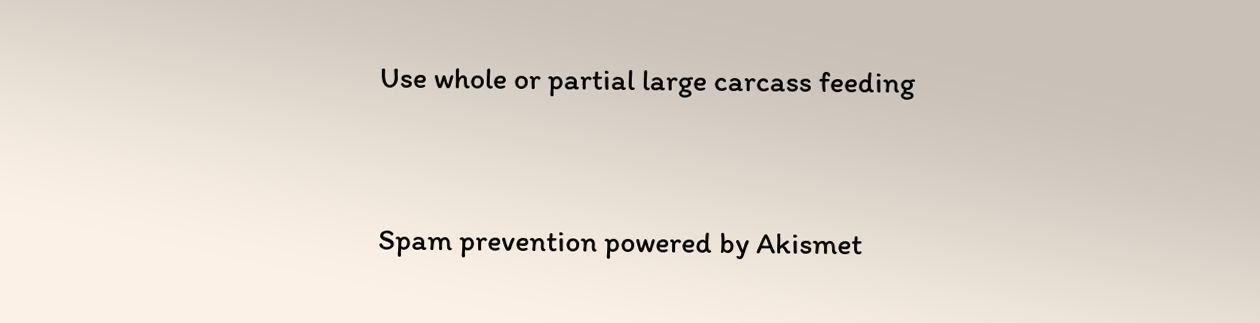Use whole or partial large carcass feeding


Spam prevention powered by Akismet